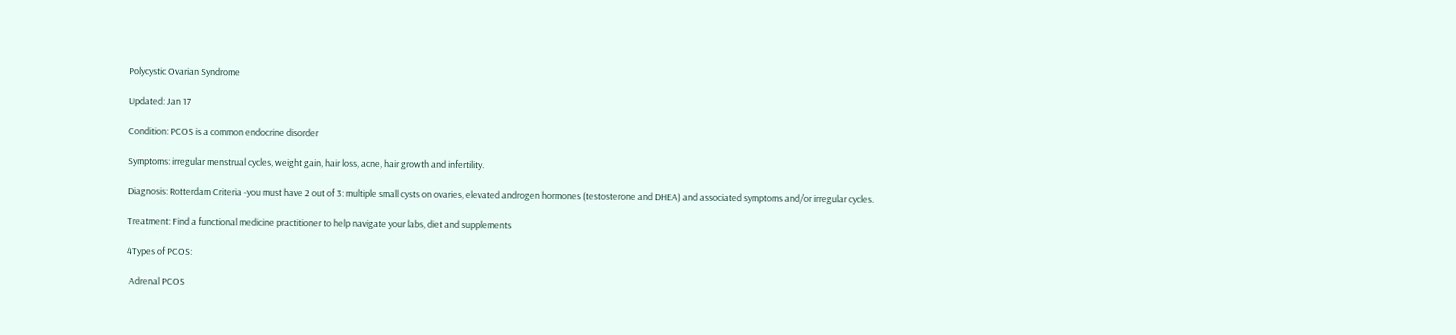Polycystic Ovarian Syndrome

Updated: Jan 17

Condition: PCOS is a common endocrine disorder

Symptoms: irregular menstrual cycles, weight gain, hair loss, acne, hair growth and infertility.

Diagnosis: Rotterdam Criteria -you must have 2 out of 3: multiple small cysts on ovaries, elevated androgen hormones (testosterone and DHEA) and associated symptoms and/or irregular cycles.

Treatment: Find a functional medicine practitioner to help navigate your labs, diet and supplements

4Types of PCOS:

 Adrenal PCOS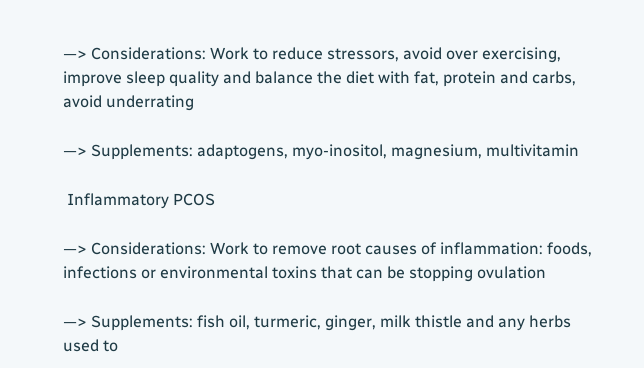—> Considerations: Work to reduce stressors, avoid over exercising, improve sleep quality and balance the diet with fat, protein and carbs, avoid underrating

—> Supplements: adaptogens, myo-inositol, magnesium, multivitamin

 Inflammatory PCOS

—> Considerations: Work to remove root causes of inflammation: foods, infections or environmental toxins that can be stopping ovulation

—> Supplements: fish oil, turmeric, ginger, milk thistle and any herbs used to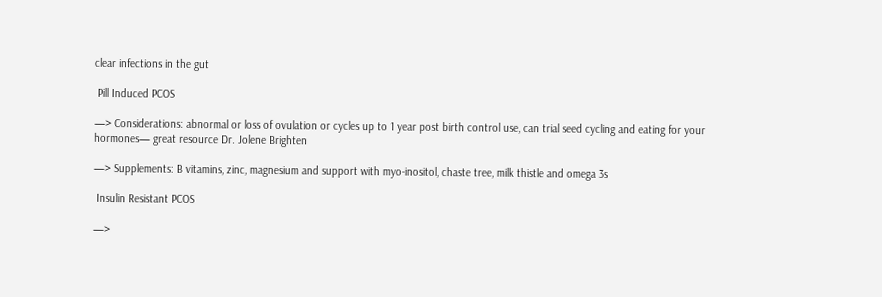clear infections in the gut

 Pill Induced PCOS

—> Considerations: abnormal or loss of ovulation or cycles up to 1 year post birth control use, can trial seed cycling and eating for your hormones— great resource Dr. Jolene Brighten

—> Supplements: B vitamins, zinc, magnesium and support with myo-inositol, chaste tree, milk thistle and omega 3s

 Insulin Resistant PCOS

—>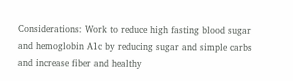Considerations: Work to reduce high fasting blood sugar and hemoglobin A1c by reducing sugar and simple carbs and increase fiber and healthy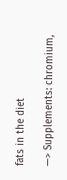fats in the diet

—> Supplements: chromium,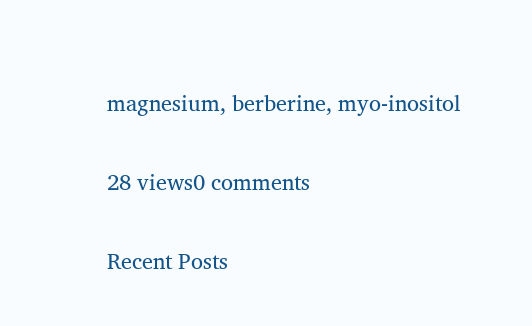magnesium, berberine, myo-inositol

28 views0 comments

Recent Posts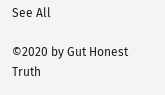See All

©2020 by Gut Honest Truth